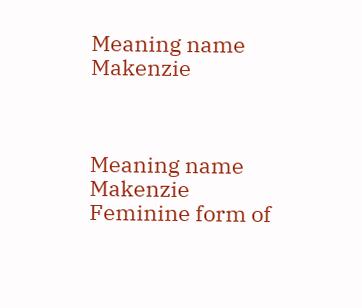Meaning name Makenzie



Meaning name Makenzie
Feminine form of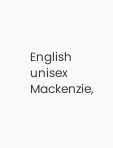English unisex Mackenzie,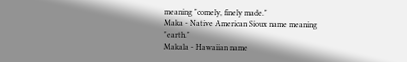meaning "comely, finely made."
Maka - Native American Sioux name meaning "earth."
Makala - Hawaiian name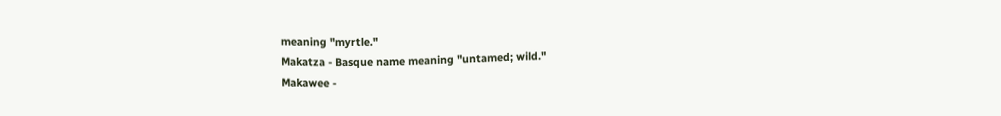meaning "myrtle."
Makatza - Basque name meaning "untamed; wild."
Makawee -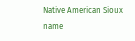Native American Sioux name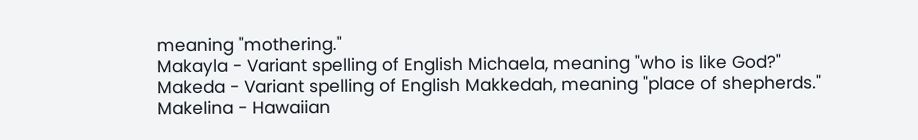meaning "mothering."
Makayla - Variant spelling of English Michaela, meaning "who is like God?"
Makeda - Variant spelling of English Makkedah, meaning "place of shepherds."
Makelina - Hawaiian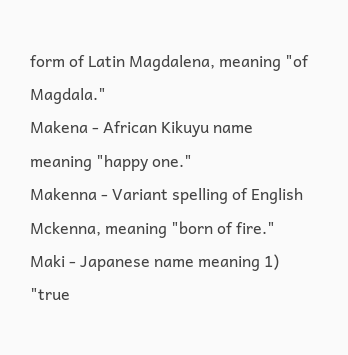form of Latin Magdalena, meaning "of Magdala."
Makena - African Kikuyu name meaning "happy one."
Makenna - Variant spelling of English Mckenna, meaning "born of fire."
Maki - Japanese name meaning 1) "true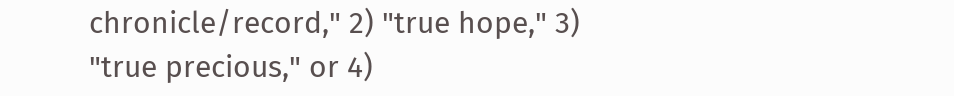chronicle/record," 2) "true hope," 3) "true precious," or 4)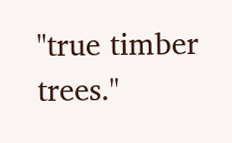"true timber trees."